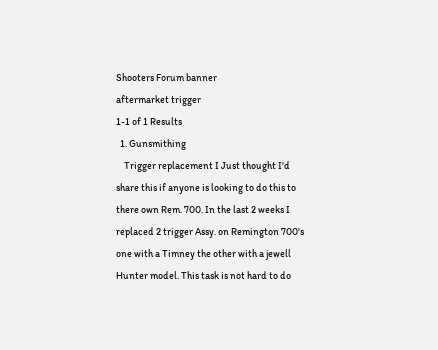Shooters Forum banner
aftermarket trigger
1-1 of 1 Results
  1. Gunsmithing
    Trigger replacement I Just thought I'd share this if anyone is looking to do this to there own Rem. 700. In the last 2 weeks I replaced 2 trigger Assy. on Remington 700's one with a Timney the other with a jewell Hunter model. This task is not hard to do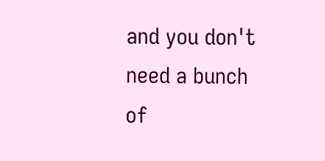and you don't need a bunch of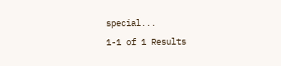special...
1-1 of 1 Results